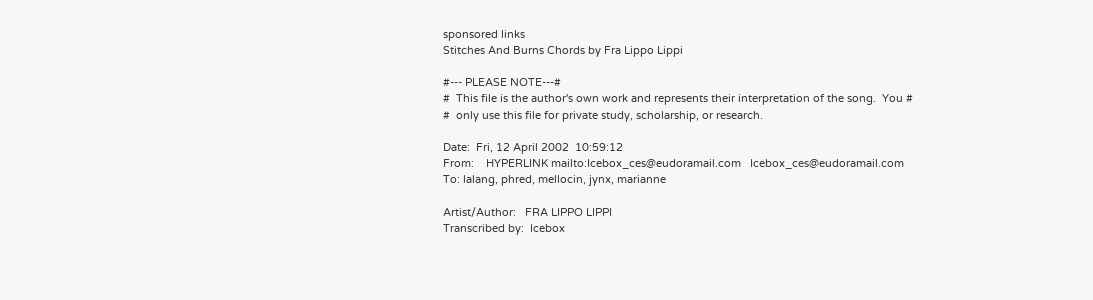sponsored links
Stitches And Burns Chords by Fra Lippo Lippi

#--- PLEASE NOTE---#
#  This file is the author's own work and represents their interpretation of the song.  You #
#  only use this file for private study, scholarship, or research.

Date:  Fri, 12 April 2002  10:59:12
From:    HYPERLINK mailto:Icebox_ces@eudoramail.com   Icebox_ces@eudoramail.com
To: lalang, phred, mellocin, jynx, marianne

Artist/Author:   FRA LIPPO LIPPI
Transcribed by:  Icebox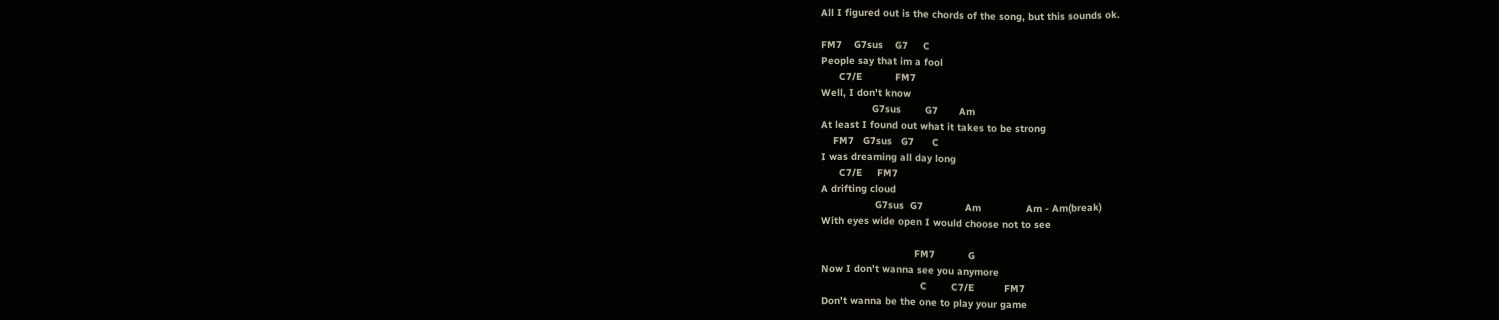All I figured out is the chords of the song, but this sounds ok.

FM7    G7sus    G7     C
People say that im a fool
      C7/E           FM7
Well, I don't know
                 G7sus        G7       Am
At least I found out what it takes to be strong
    FM7   G7sus   G7      C
I was dreaming all day long
      C7/E     FM7
A drifting cloud
                  G7sus  G7              Am               Am - Am(break)
With eyes wide open I would choose not to see

                               FM7           G
Now I don't wanna see you anymore
                                 C        C7/E          FM7
Don't wanna be the one to play your game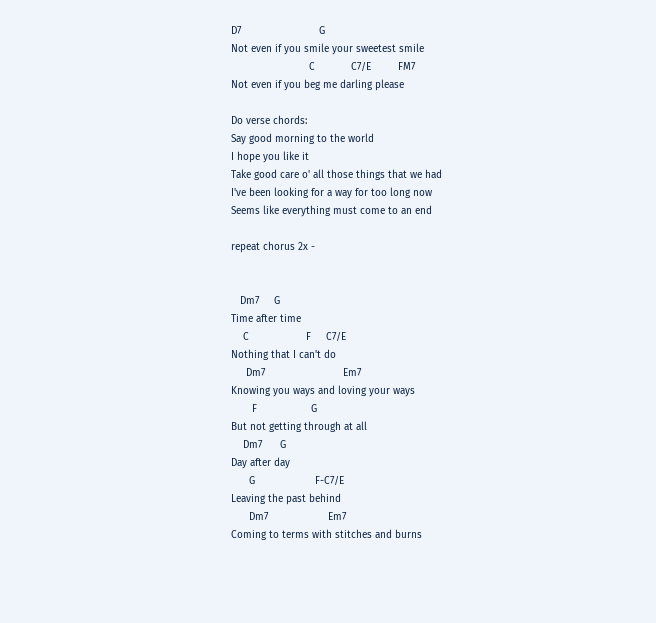D7                          G
Not even if you smile your sweetest smile
                          C            C7/E         FM7
Not even if you beg me darling please

Do verse chords:
Say good morning to the world
I hope you like it
Take good care o' all those things that we had
I've been looking for a way for too long now
Seems like everything must come to an end

repeat chorus 2x -


   Dm7     G
Time after time
    C                   F     C7/E
Nothing that I can't do
     Dm7                          Em7
Knowing you ways and loving your ways
       F                  G
But not getting through at all
    Dm7      G
Day after day
      G                    F-C7/E
Leaving the past behind
      Dm7                    Em7
Coming to terms with stitches and burns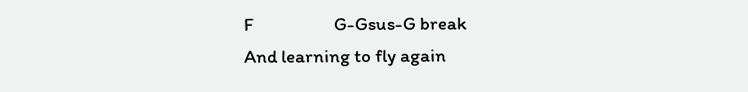F                    G-Gsus-G break
And learning to fly again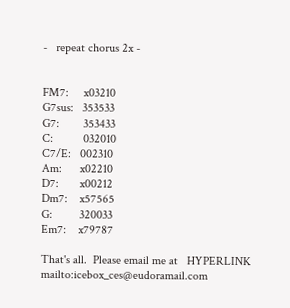-   repeat chorus 2x -


FM7:     x03210
G7sus:   353533
G7:        353433
C:          032010
C7/E:   002310
Am:      x02210
D7:       x00212
Dm7:    x57565
G:         320033
Em7:    x79787

That's all.  Please email me at   HYPERLINK mailto:icebox_ces@eudoramail.com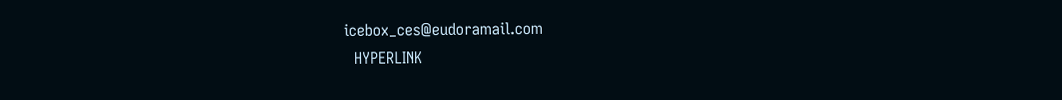icebox_ces@eudoramail.com
  HYPERLINK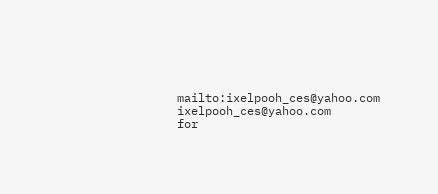mailto:ixelpooh_ces@yahoo.com   ixelpooh_ces@yahoo.com
for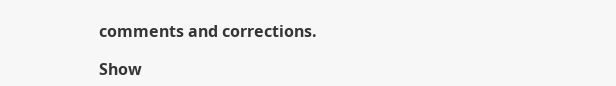comments and corrections.

Show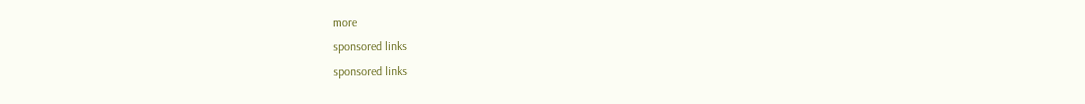more
sponsored links
sponsored links